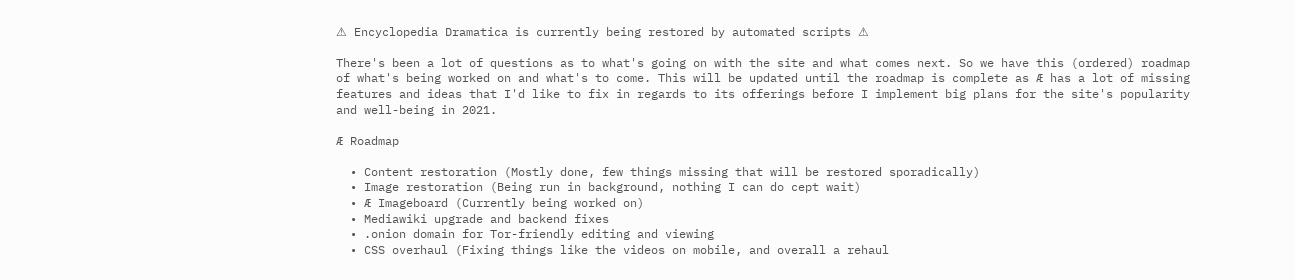⚠ Encyclopedia Dramatica is currently being restored by automated scripts ⚠

There's been a lot of questions as to what's going on with the site and what comes next. So we have this (ordered) roadmap of what's being worked on and what's to come. This will be updated until the roadmap is complete as Æ has a lot of missing features and ideas that I'd like to fix in regards to its offerings before I implement big plans for the site's popularity and well-being in 2021.

Æ Roadmap

  • Content restoration (Mostly done, few things missing that will be restored sporadically)
  • Image restoration (Being run in background, nothing I can do cept wait)
  • Æ Imageboard (Currently being worked on)
  • Mediawiki upgrade and backend fixes
  • .onion domain for Tor-friendly editing and viewing
  • CSS overhaul (Fixing things like the videos on mobile, and overall a rehaul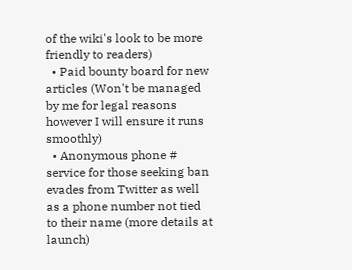of the wiki's look to be more friendly to readers)
  • Paid bounty board for new articles (Won't be managed by me for legal reasons however I will ensure it runs smoothly)
  • Anonymous phone # service for those seeking ban evades from Twitter as well as a phone number not tied to their name (more details at launch)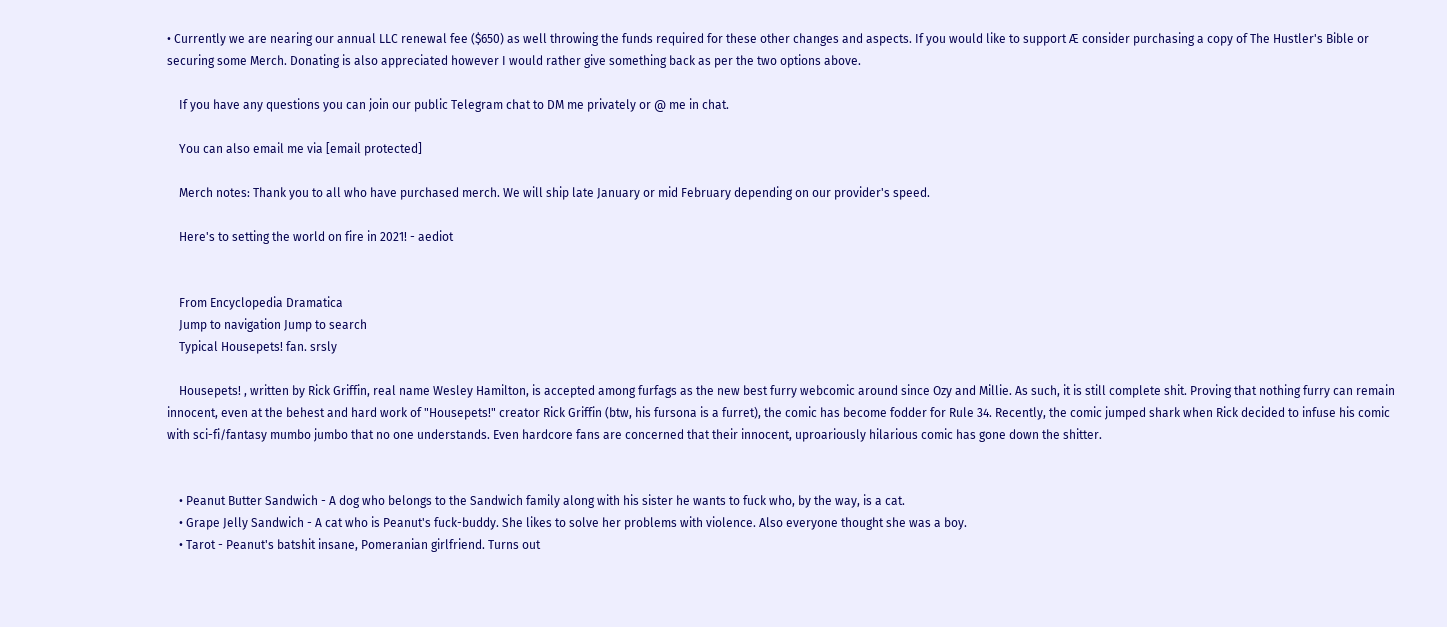• Currently we are nearing our annual LLC renewal fee ($650) as well throwing the funds required for these other changes and aspects. If you would like to support Æ consider purchasing a copy of The Hustler's Bible or securing some Merch. Donating is also appreciated however I would rather give something back as per the two options above.

    If you have any questions you can join our public Telegram chat to DM me privately or @ me in chat.

    You can also email me via [email protected]

    Merch notes: Thank you to all who have purchased merch. We will ship late January or mid February depending on our provider's speed.

    Here's to setting the world on fire in 2021! - aediot


    From Encyclopedia Dramatica
    Jump to navigation Jump to search
    Typical Housepets! fan. srsly

    Housepets! , written by Rick Griffin, real name Wesley Hamilton, is accepted among furfags as the new best furry webcomic around since Ozy and Millie. As such, it is still complete shit. Proving that nothing furry can remain innocent, even at the behest and hard work of "Housepets!" creator Rick Griffin (btw, his fursona is a furret), the comic has become fodder for Rule 34. Recently, the comic jumped shark when Rick decided to infuse his comic with sci-fi/fantasy mumbo jumbo that no one understands. Even hardcore fans are concerned that their innocent, uproariously hilarious comic has gone down the shitter.


    • Peanut Butter Sandwich - A dog who belongs to the Sandwich family along with his sister he wants to fuck who, by the way, is a cat.
    • Grape Jelly Sandwich - A cat who is Peanut's fuck-buddy. She likes to solve her problems with violence. Also everyone thought she was a boy.
    • Tarot - Peanut's batshit insane, Pomeranian girlfriend. Turns out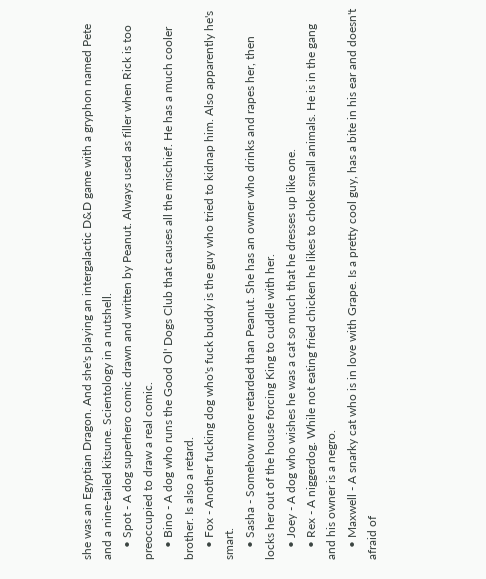she was an Egyptian Dragon. And she's playing an intergalactic D&D game with a gryphon named Pete and a nine-tailed kitsune. Scientology in a nutshell.
    • Spot - A dog superhero comic drawn and written by Peanut. Always used as filler when Rick is too preoccupied to draw a real comic.
    • Bino - A dog who runs the Good Ol' Dogs Club that causes all the mischief. He has a much cooler brother. Is also a retard.
    • Fox - Another fucking dog who's fuck buddy is the guy who tried to kidnap him. Also apparently he's smart.
    • Sasha - Somehow more retarded than Peanut. She has an owner who drinks and rapes her, then locks her out of the house forcing King to cuddle with her.
    • Joey - A dog who wishes he was a cat so much that he dresses up like one.
    • Rex - A niggerdog. While not eating fried chicken he likes to choke small animals. He is in the gang and his owner is a negro.
    • Maxwell - A snarky cat who is in love with Grape. Is a pretty cool guy, has a bite in his ear and doesn't afraid of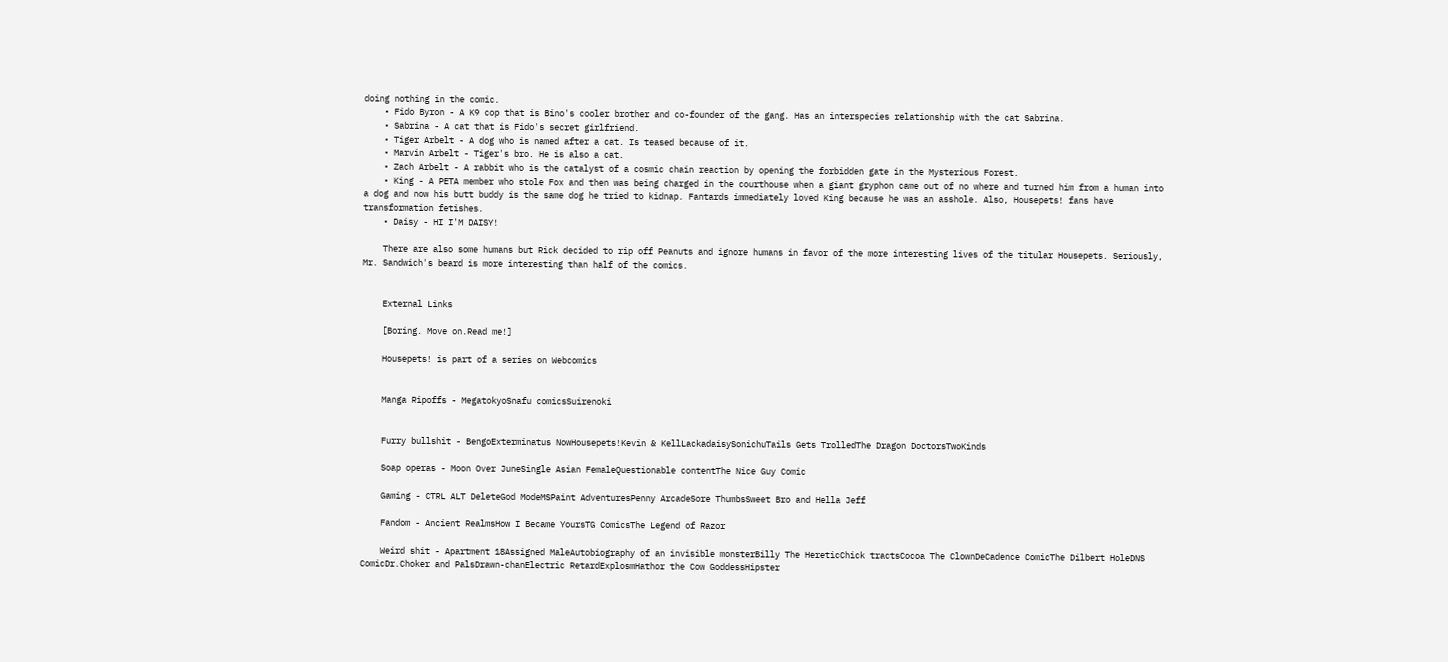doing nothing in the comic.
    • Fido Byron - A K9 cop that is Bino's cooler brother and co-founder of the gang. Has an interspecies relationship with the cat Sabrina.
    • Sabrina - A cat that is Fido's secret girlfriend.
    • Tiger Arbelt - A dog who is named after a cat. Is teased because of it.
    • Marvin Arbelt - Tiger's bro. He is also a cat.
    • Zach Arbelt - A rabbit who is the catalyst of a cosmic chain reaction by opening the forbidden gate in the Mysterious Forest.
    • King - A PETA member who stole Fox and then was being charged in the courthouse when a giant gryphon came out of no where and turned him from a human into a dog and now his butt buddy is the same dog he tried to kidnap. Fantards immediately loved King because he was an asshole. Also, Housepets! fans have transformation fetishes.
    • Daisy - HI I'M DAISY!

    There are also some humans but Rick decided to rip off Peanuts and ignore humans in favor of the more interesting lives of the titular Housepets. Seriously, Mr. Sandwich's beard is more interesting than half of the comics.


    External Links

    [Boring. Move on.Read me!]

    Housepets! is part of a series on Webcomics


    Manga Ripoffs - MegatokyoSnafu comicsSuirenoki


    Furry bullshit - BengoExterminatus NowHousepets!Kevin & KellLackadaisySonichuTails Gets TrolledThe Dragon DoctorsTwoKinds

    Soap operas - Moon Over JuneSingle Asian FemaleQuestionable contentThe Nice Guy Comic

    Gaming - CTRL ALT DeleteGod ModeMSPaint AdventuresPenny ArcadeSore ThumbsSweet Bro and Hella Jeff

    Fandom - Ancient RealmsHow I Became YoursTG ComicsThe Legend of Razor

    Weird shit - Apartment 18Assigned MaleAutobiography of an invisible monsterBilly The HereticChick tractsCocoa The ClownDeCadence ComicThe Dilbert HoleDNS ComicDr.Choker and PalsDrawn-chanElectric RetardExplosmHathor the Cow GoddessHipster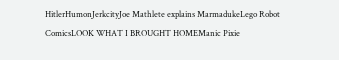HitlerHumonJerkcityJoe Mathlete explains MarmadukeLego Robot ComicsLOOK WHAT I BROUGHT HOMEManic Pixie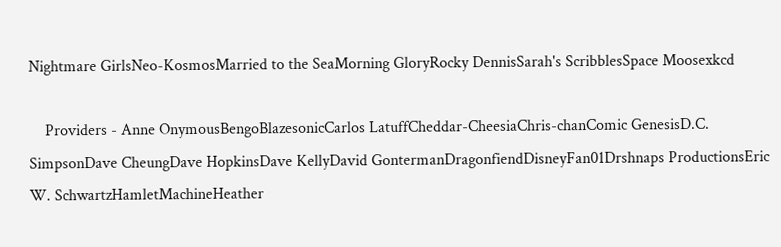Nightmare GirlsNeo-KosmosMarried to the SeaMorning GloryRocky DennisSarah's ScribblesSpace Moosexkcd

    Providers - Anne OnymousBengoBlazesonicCarlos LatuffCheddar-CheesiaChris-chanComic GenesisD.C. SimpsonDave CheungDave HopkinsDave KellyDavid GontermanDragonfiendDisneyFan01Drshnaps ProductionsEric W. SchwartzHamletMachineHeather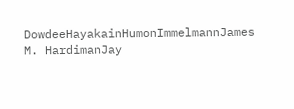DowdeeHayakainHumonImmelmannJames M. HardimanJay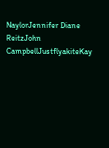NaylorJennifer Diane ReitzJohn CampbellJustflyakiteKay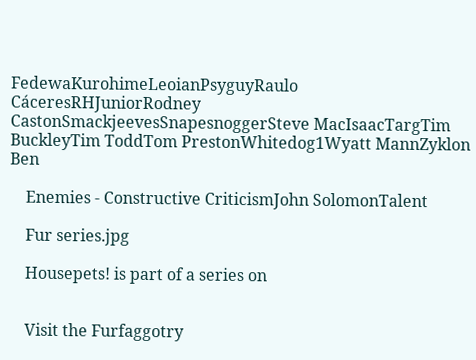FedewaKurohimeLeoianPsyguyRaulo CáceresRHJuniorRodney CastonSmackjeevesSnapesnoggerSteve MacIsaacTargTim BuckleyTim ToddTom PrestonWhitedog1Wyatt MannZyklon Ben

    Enemies - Constructive CriticismJohn SolomonTalent

    Fur series.jpg

    Housepets! is part of a series on


    Visit the Furfaggotry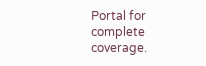Portal for complete coverage.